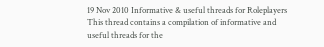19 Nov 2010 Informative & useful threads for Roleplayers This thread contains a compilation of informative and useful threads for the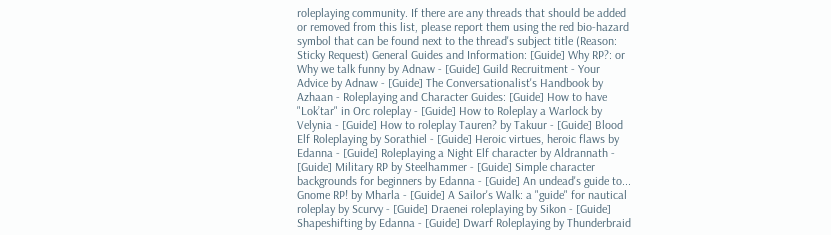roleplaying community. If there are any threads that should be added or removed from this list, please report them using the red bio-hazard symbol that can be found next to the thread's subject title (Reason: Sticky Request) General Guides and Information: [Guide] Why RP?: or Why we talk funny by Adnaw - [Guide] Guild Recruitment - Your Advice by Adnaw - [Guide] The Conversationalist's Handbook by Azhaan - Roleplaying and Character Guides: [Guide] How to have "Lok’tar" in Orc roleplay - [Guide] How to Roleplay a Warlock by Velynia - [Guide] How to roleplay Tauren? by Takuur - [Guide] Blood Elf Roleplaying by Sorathiel - [Guide] Heroic virtues, heroic flaws by Edanna - [Guide] Roleplaying a Night Elf character by Aldrannath - [Guide] Military RP by Steelhammer - [Guide] Simple character backgrounds for beginners by Edanna - [Guide] An undead's guide to... Gnome RP! by Mharla - [Guide] A Sailor's Walk: a "guide" for nautical roleplay by Scurvy - [Guide] Draenei roleplaying by Sikon - [Guide] Shapeshifting by Edanna - [Guide] Dwarf Roleplaying by Thunderbraid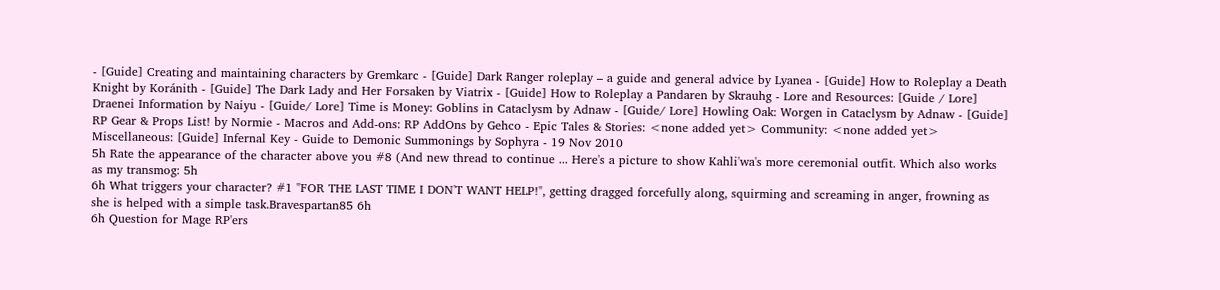- [Guide] Creating and maintaining characters by Gremkarc - [Guide] Dark Ranger roleplay – a guide and general advice by Lyanea - [Guide] How to Roleplay a Death Knight by Koránith - [Guide] The Dark Lady and Her Forsaken by Viatrix - [Guide] How to Roleplay a Pandaren by Skrauhg - Lore and Resources: [Guide / Lore] Draenei Information by Naiyu - [Guide/ Lore] Time is Money: Goblins in Cataclysm by Adnaw - [Guide/ Lore] Howling Oak: Worgen in Cataclysm by Adnaw - [Guide] RP Gear & Props List! by Normie - Macros and Add-ons: RP AddOns by Gehco - Epic Tales & Stories: <none added yet> Community: <none added yet> Miscellaneous: [Guide] Infernal Key - Guide to Demonic Summonings by Sophyra - 19 Nov 2010
5h Rate the appearance of the character above you #8 (And new thread to continue ... Here's a picture to show Kahli'wa's more ceremonial outfit. Which also works as my transmog: 5h
6h What triggers your character? #1 "FOR THE LAST TIME I DON'T WANT HELP!", getting dragged forcefully along, squirming and screaming in anger, frowning as she is helped with a simple task.Bravespartan85 6h
6h Question for Mage RP'ers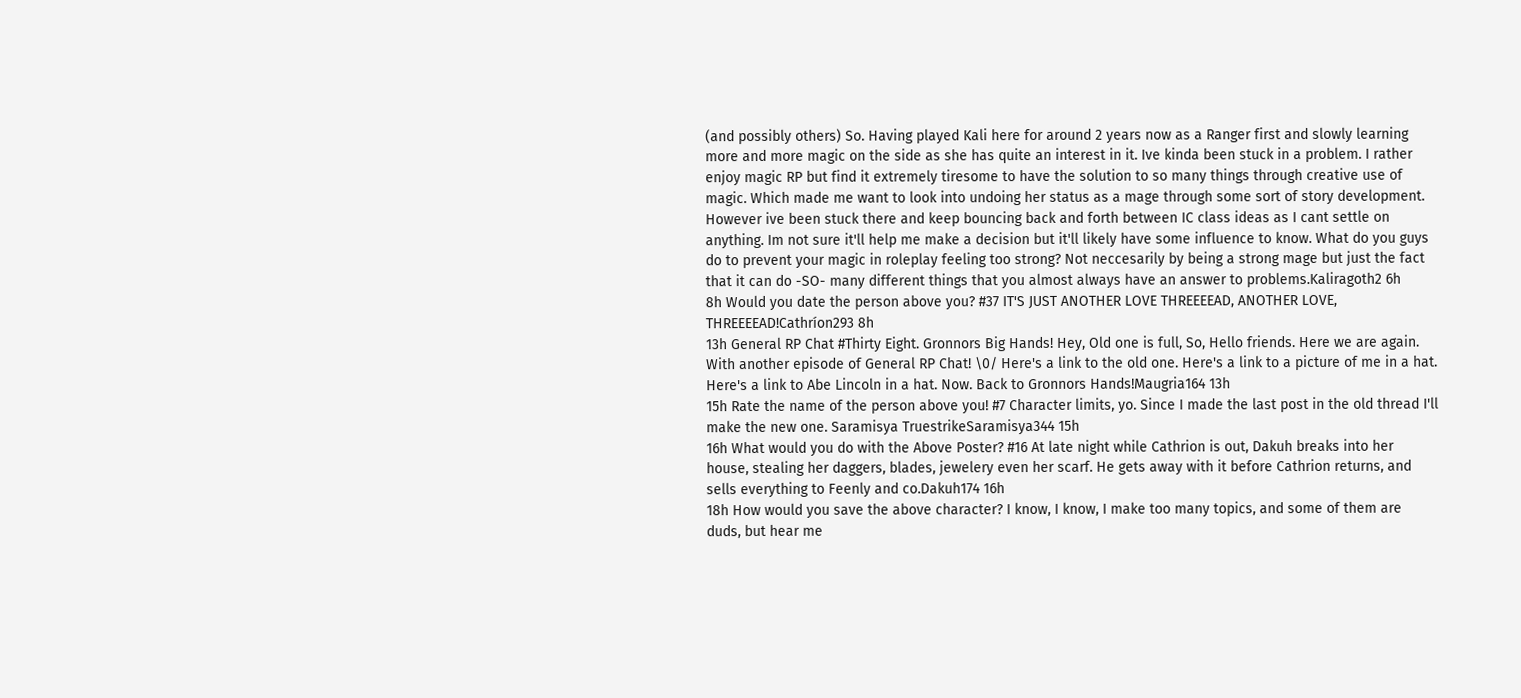(and possibly others) So. Having played Kali here for around 2 years now as a Ranger first and slowly learning more and more magic on the side as she has quite an interest in it. Ive kinda been stuck in a problem. I rather enjoy magic RP but find it extremely tiresome to have the solution to so many things through creative use of magic. Which made me want to look into undoing her status as a mage through some sort of story development. However ive been stuck there and keep bouncing back and forth between IC class ideas as I cant settle on anything. Im not sure it'll help me make a decision but it'll likely have some influence to know. What do you guys do to prevent your magic in roleplay feeling too strong? Not neccesarily by being a strong mage but just the fact that it can do -SO- many different things that you almost always have an answer to problems.Kaliragoth2 6h
8h Would you date the person above you? #37 IT'S JUST ANOTHER LOVE THREEEEAD, ANOTHER LOVE, THREEEEAD!Cathríon293 8h
13h General RP Chat #Thirty Eight. Gronnors Big Hands! Hey, Old one is full, So, Hello friends. Here we are again. With another episode of General RP Chat! \0/ Here's a link to the old one. Here's a link to a picture of me in a hat. Here's a link to Abe Lincoln in a hat. Now. Back to Gronnors Hands!Maugria164 13h
15h Rate the name of the person above you! #7 Character limits, yo. Since I made the last post in the old thread I'll make the new one. Saramisya TruestrikeSaramisya344 15h
16h What would you do with the Above Poster? #16 At late night while Cathrion is out, Dakuh breaks into her house, stealing her daggers, blades, jewelery even her scarf. He gets away with it before Cathrion returns, and sells everything to Feenly and co.Dakuh174 16h
18h How would you save the above character? I know, I know, I make too many topics, and some of them are duds, but hear me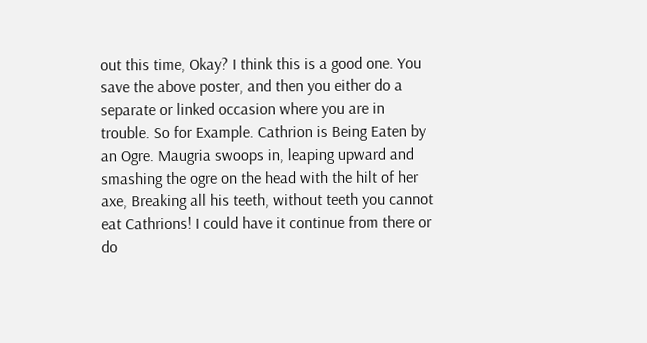out this time, Okay? I think this is a good one. You save the above poster, and then you either do a separate or linked occasion where you are in trouble. So for Example. Cathrion is Being Eaten by an Ogre. Maugria swoops in, leaping upward and smashing the ogre on the head with the hilt of her axe, Breaking all his teeth, without teeth you cannot eat Cathrions! I could have it continue from there or do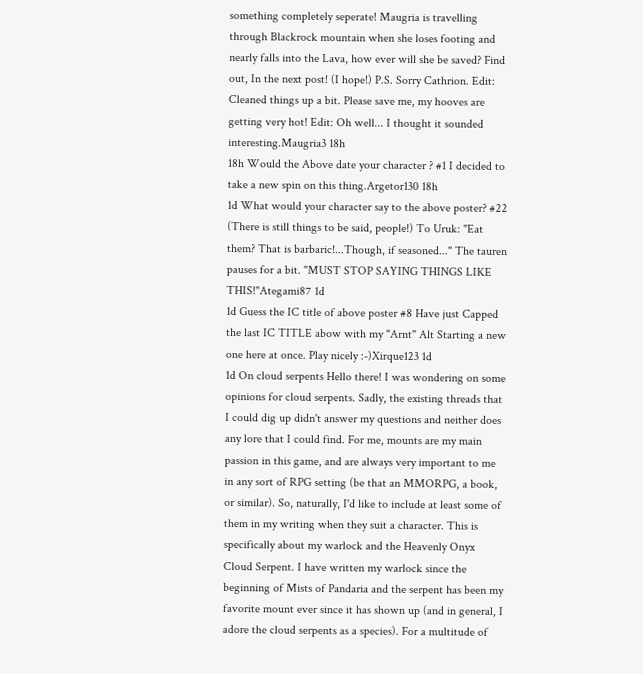something completely seperate! Maugria is travelling through Blackrock mountain when she loses footing and nearly falls into the Lava, how ever will she be saved? Find out, In the next post! (I hope!) P.S. Sorry Cathrion. Edit: Cleaned things up a bit. Please save me, my hooves are getting very hot! Edit: Oh well... I thought it sounded interesting.Maugria3 18h
18h Would the Above date your character ? #1 I decided to take a new spin on this thing.Argetor130 18h
1d What would your character say to the above poster? #22 (There is still things to be said, people!) To Uruk: "Eat them? That is barbaric!...Though, if seasoned..." The tauren pauses for a bit. "MUST STOP SAYING THINGS LIKE THIS!"Ategami87 1d
1d Guess the IC title of above poster #8 Have just Capped the last IC TITLE abow with my "Arnt" Alt Starting a new one here at once. Play nicely :-)Xirque123 1d
1d On cloud serpents Hello there! I was wondering on some opinions for cloud serpents. Sadly, the existing threads that I could dig up didn't answer my questions and neither does any lore that I could find. For me, mounts are my main passion in this game, and are always very important to me in any sort of RPG setting (be that an MMORPG, a book, or similar). So, naturally, I'd like to include at least some of them in my writing when they suit a character. This is specifically about my warlock and the Heavenly Onyx Cloud Serpent. I have written my warlock since the beginning of Mists of Pandaria and the serpent has been my favorite mount ever since it has shown up (and in general, I adore the cloud serpents as a species). For a multitude of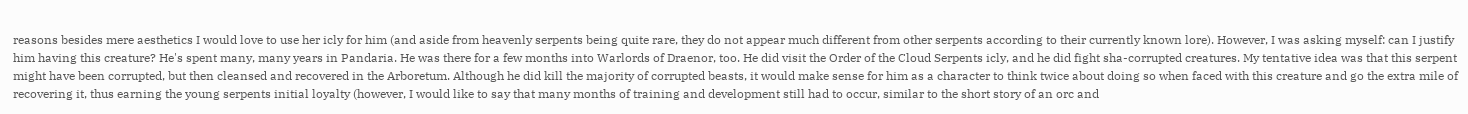reasons besides mere aesthetics I would love to use her icly for him (and aside from heavenly serpents being quite rare, they do not appear much different from other serpents according to their currently known lore). However, I was asking myself: can I justify him having this creature? He's spent many, many years in Pandaria. He was there for a few months into Warlords of Draenor, too. He did visit the Order of the Cloud Serpents icly, and he did fight sha-corrupted creatures. My tentative idea was that this serpent might have been corrupted, but then cleansed and recovered in the Arboretum. Although he did kill the majority of corrupted beasts, it would make sense for him as a character to think twice about doing so when faced with this creature and go the extra mile of recovering it, thus earning the young serpents initial loyalty (however, I would like to say that many months of training and development still had to occur, similar to the short story of an orc and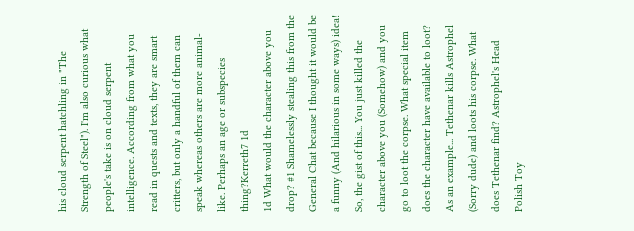his cloud serpent hatchling in "The Strength of Steel"). I'm also curious what people's take is on cloud serpent intelligence. According from what you read in quests and texts, they are smart critters, but only a handful of them can speak whereas others are more animal-like. Perhaps an age or subspecies thing?Kerreth7 1d
1d What would the character above you drop? #1 Shamelessly stealing this from the General Chat because I thought it would be a funny (And hilarious in some ways) idea! So, the gist of this... You just killed the character above you (Somehow) and you go to loot the corpse. What special item does the character have available to loot? As an example... Tethenar kills Astrophel (Sorry dude) and loots his corpse. What does Tethenar find? Astrophel's Head Polish Toy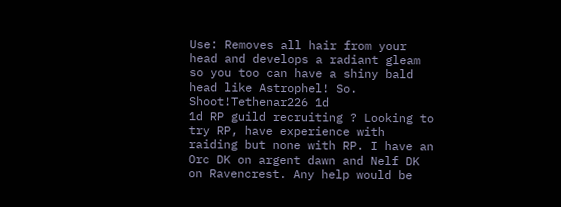Use: Removes all hair from your head and develops a radiant gleam so you too can have a shiny bald head like Astrophel! So. Shoot!Tethenar226 1d
1d RP guild recruiting ? Looking to try RP, have experience with raiding but none with RP. I have an Orc DK on argent dawn and Nelf DK on Ravencrest. Any help would be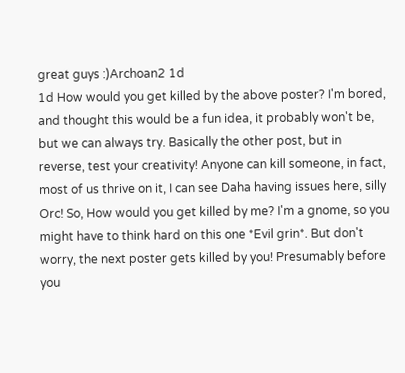great guys :)Archoan2 1d
1d How would you get killed by the above poster? I'm bored, and thought this would be a fun idea, it probably won't be, but we can always try. Basically the other post, but in reverse, test your creativity! Anyone can kill someone, in fact, most of us thrive on it, I can see Daha having issues here, silly Orc! So, How would you get killed by me? I'm a gnome, so you might have to think hard on this one *Evil grin*. But don't worry, the next poster gets killed by you! Presumably before you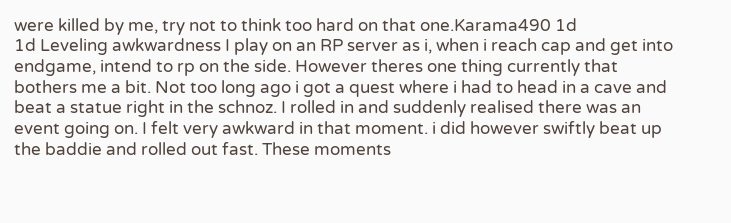were killed by me, try not to think too hard on that one.Karama490 1d
1d Leveling awkwardness I play on an RP server as i, when i reach cap and get into endgame, intend to rp on the side. However theres one thing currently that bothers me a bit. Not too long ago i got a quest where i had to head in a cave and beat a statue right in the schnoz. I rolled in and suddenly realised there was an event going on. I felt very awkward in that moment. i did however swiftly beat up the baddie and rolled out fast. These moments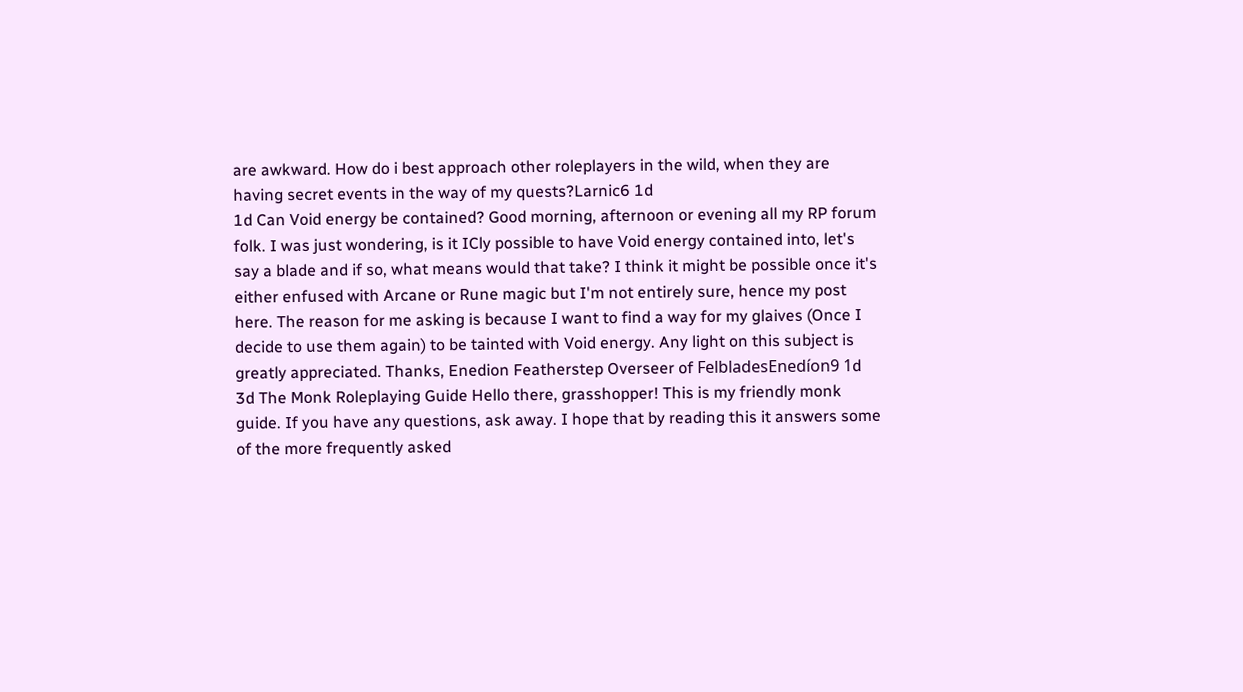are awkward. How do i best approach other roleplayers in the wild, when they are having secret events in the way of my quests?Larnic6 1d
1d Can Void energy be contained? Good morning, afternoon or evening all my RP forum folk. I was just wondering, is it ICly possible to have Void energy contained into, let's say a blade and if so, what means would that take? I think it might be possible once it's either enfused with Arcane or Rune magic but I'm not entirely sure, hence my post here. The reason for me asking is because I want to find a way for my glaives (Once I decide to use them again) to be tainted with Void energy. Any light on this subject is greatly appreciated. Thanks, Enedion Featherstep Overseer of FelbladesEnedíon9 1d
3d The Monk Roleplaying Guide Hello there, grasshopper! This is my friendly monk guide. If you have any questions, ask away. I hope that by reading this it answers some of the more frequently asked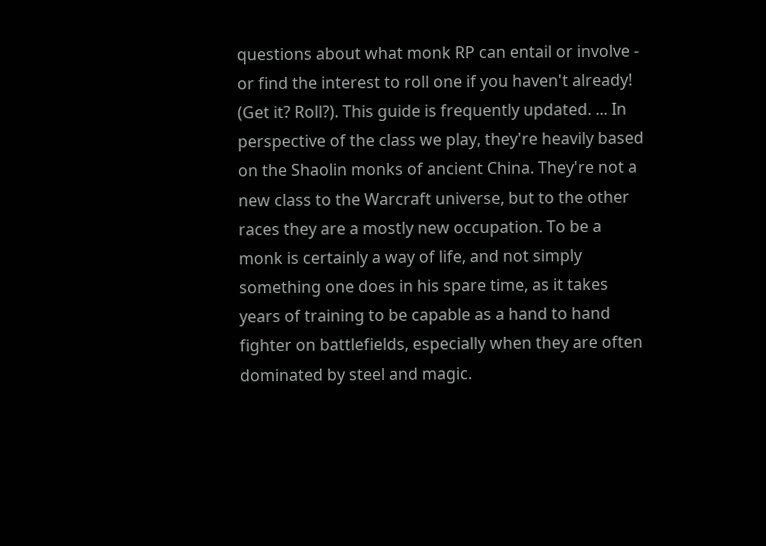questions about what monk RP can entail or involve - or find the interest to roll one if you haven't already! (Get it? Roll?). This guide is frequently updated. ... In perspective of the class we play, they're heavily based on the Shaolin monks of ancient China. They're not a new class to the Warcraft universe, but to the other races they are a mostly new occupation. To be a monk is certainly a way of life, and not simply something one does in his spare time, as it takes years of training to be capable as a hand to hand fighter on battlefields, especially when they are often dominated by steel and magic.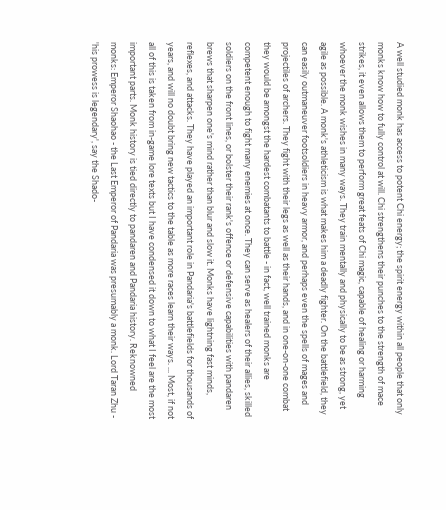A well studied monk has access to potent Chi energy; the spirit energy within all people that only monks know how to fully control at will. Chi strengthens their punches to the strength of mace strikes, it even allows them to perform great feats of Chi magic, capable of healing or harming whoever the monk wishes in many ways. They train mentally and physically to be as strong, yet agile as possible. A monk's athleticism is what makes him a deadly fighter. On the battlefield, they can easily outmaneuver footsoldiers in heavy armor, and perhaps even the spells of mages and projectiles of archers. They fight with their legs as well as their hands, and in one-on-one combat they would be amongst the hardest combatants to battle - in fact, well trained monks are competent enough to fight many enemies at once. They can serve as healers of their allies, skilled soldiers on the front lines, or bolster their rank's offence or defensive capabilities with pandaren brews that sharpen one's mind rather than blur and slow it. Monks have lightning fast minds, reflexes, and attacks. They have played an important role in Pandaria's battlefields for thousands of years, and will no doubt bring new tactics to the table as more races learn their ways. ... Most, if not all of this is taken from in-game lore texts but I have condensed it down to what I feel are the most important parts. Monk history is tied directly to pandaren and Pandaria history. Reknowned monks: Emperor Shaohao - the Last Emperor of Pandaria was presumably a monk. Lord Taran Zhu - 'his prowess is legendary', say the Shado-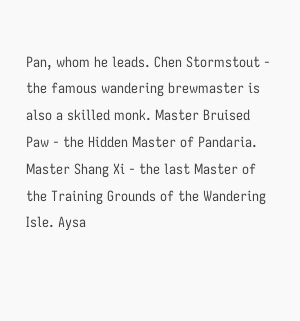Pan, whom he leads. Chen Stormstout - the famous wandering brewmaster is also a skilled monk. Master Bruised Paw - the Hidden Master of Pandaria. Master Shang Xi - the last Master of the Training Grounds of the Wandering Isle. Aysa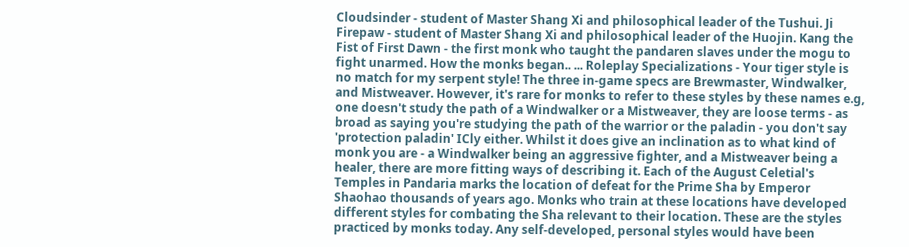Cloudsinder - student of Master Shang Xi and philosophical leader of the Tushui. Ji Firepaw - student of Master Shang Xi and philosophical leader of the Huojin. Kang the Fist of First Dawn - the first monk who taught the pandaren slaves under the mogu to fight unarmed. How the monks began.. ... Roleplay Specializations - Your tiger style is no match for my serpent style! The three in-game specs are Brewmaster, Windwalker, and Mistweaver. However, it's rare for monks to refer to these styles by these names e.g, one doesn't study the path of a Windwalker or a Mistweaver, they are loose terms - as broad as saying you're studying the path of the warrior or the paladin - you don't say 'protection paladin' ICly either. Whilst it does give an inclination as to what kind of monk you are - a Windwalker being an aggressive fighter, and a Mistweaver being a healer, there are more fitting ways of describing it. Each of the August Celetial's Temples in Pandaria marks the location of defeat for the Prime Sha by Emperor Shaohao thousands of years ago. Monks who train at these locations have developed different styles for combating the Sha relevant to their location. These are the styles practiced by monks today. Any self-developed, personal styles would have been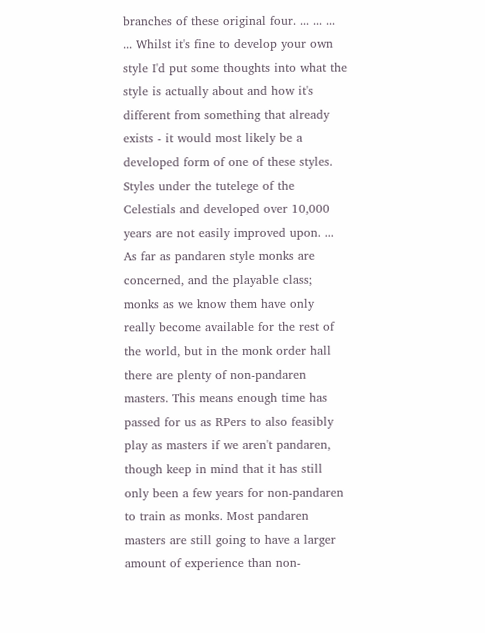branches of these original four. ... ... ... ... Whilst it's fine to develop your own style I'd put some thoughts into what the style is actually about and how it's different from something that already exists - it would most likely be a developed form of one of these styles. Styles under the tutelege of the Celestials and developed over 10,000 years are not easily improved upon. ... As far as pandaren style monks are concerned, and the playable class; monks as we know them have only really become available for the rest of the world, but in the monk order hall there are plenty of non-pandaren masters. This means enough time has passed for us as RPers to also feasibly play as masters if we aren't pandaren, though keep in mind that it has still only been a few years for non-pandaren to train as monks. Most pandaren masters are still going to have a larger amount of experience than non-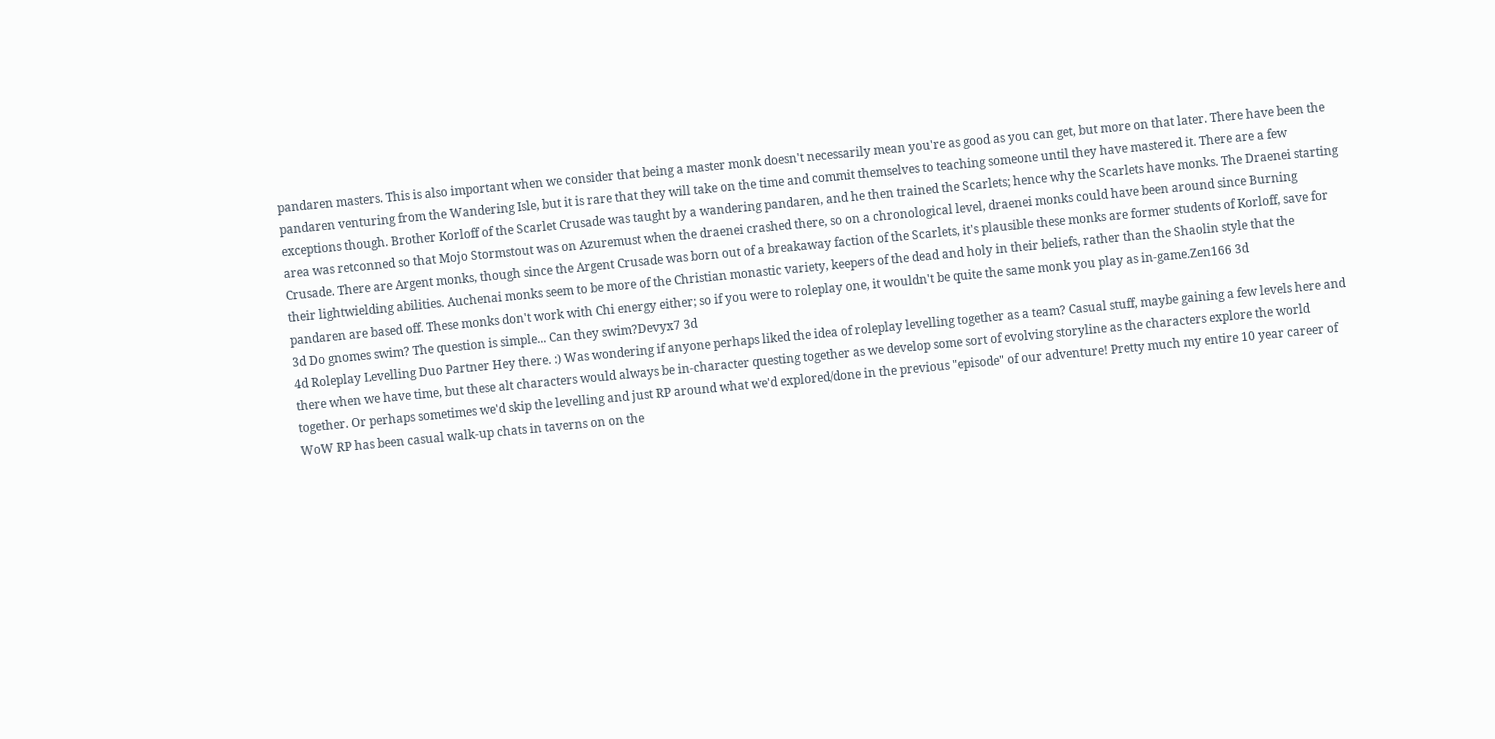pandaren masters. This is also important when we consider that being a master monk doesn't necessarily mean you're as good as you can get, but more on that later. There have been the pandaren venturing from the Wandering Isle, but it is rare that they will take on the time and commit themselves to teaching someone until they have mastered it. There are a few exceptions though. Brother Korloff of the Scarlet Crusade was taught by a wandering pandaren, and he then trained the Scarlets; hence why the Scarlets have monks. The Draenei starting area was retconned so that Mojo Stormstout was on Azuremust when the draenei crashed there, so on a chronological level, draenei monks could have been around since Burning Crusade. There are Argent monks, though since the Argent Crusade was born out of a breakaway faction of the Scarlets, it's plausible these monks are former students of Korloff, save for their lightwielding abilities. Auchenai monks seem to be more of the Christian monastic variety, keepers of the dead and holy in their beliefs, rather than the Shaolin style that the pandaren are based off. These monks don't work with Chi energy either; so if you were to roleplay one, it wouldn't be quite the same monk you play as in-game.Zen166 3d
3d Do gnomes swim? The question is simple... Can they swim?Devyx7 3d
4d Roleplay Levelling Duo Partner Hey there. :) Was wondering if anyone perhaps liked the idea of roleplay levelling together as a team? Casual stuff, maybe gaining a few levels here and there when we have time, but these alt characters would always be in-character questing together as we develop some sort of evolving storyline as the characters explore the world together. Or perhaps sometimes we'd skip the levelling and just RP around what we'd explored/done in the previous "episode" of our adventure! Pretty much my entire 10 year career of WoW RP has been casual walk-up chats in taverns on on the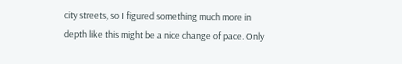city streets, so I figured something much more in depth like this might be a nice change of pace. Only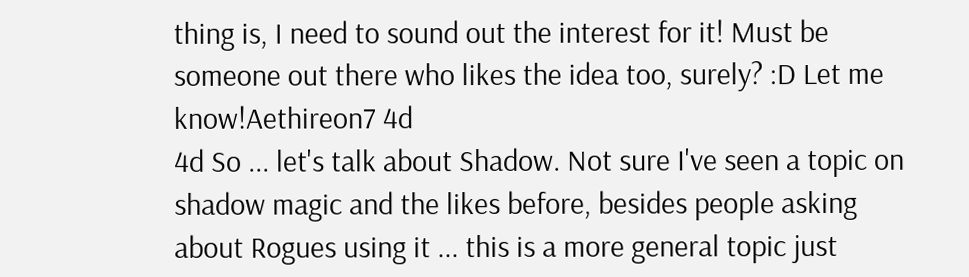thing is, I need to sound out the interest for it! Must be someone out there who likes the idea too, surely? :D Let me know!Aethireon7 4d
4d So ... let's talk about Shadow. Not sure I've seen a topic on shadow magic and the likes before, besides people asking about Rogues using it ... this is a more general topic just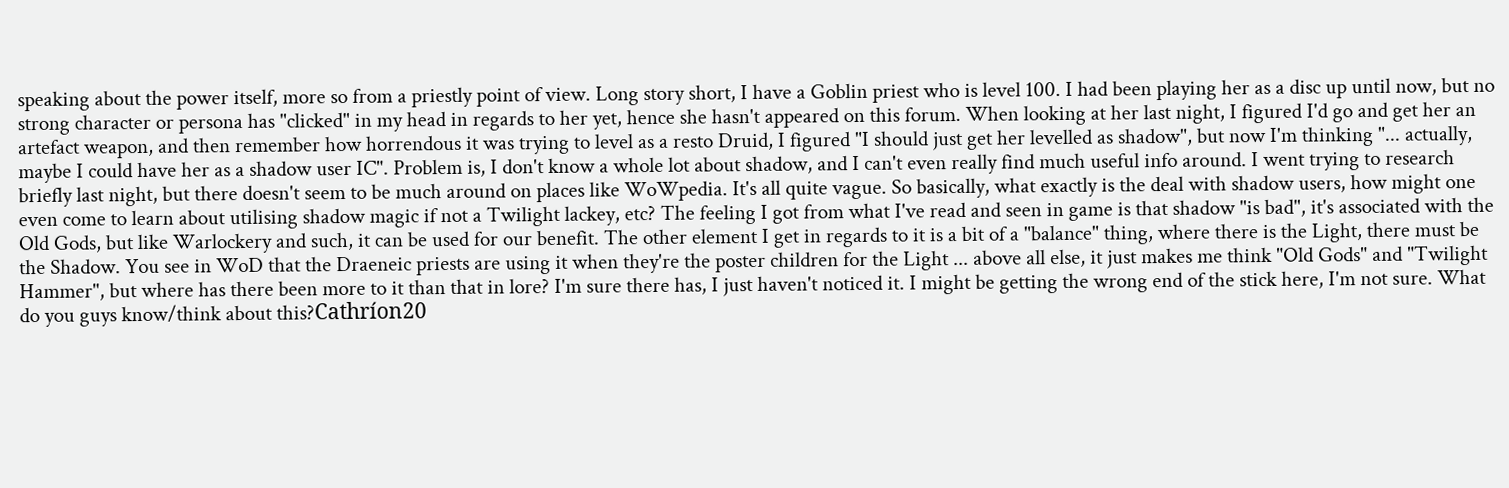speaking about the power itself, more so from a priestly point of view. Long story short, I have a Goblin priest who is level 100. I had been playing her as a disc up until now, but no strong character or persona has "clicked" in my head in regards to her yet, hence she hasn't appeared on this forum. When looking at her last night, I figured I'd go and get her an artefact weapon, and then remember how horrendous it was trying to level as a resto Druid, I figured "I should just get her levelled as shadow", but now I'm thinking "... actually, maybe I could have her as a shadow user IC". Problem is, I don't know a whole lot about shadow, and I can't even really find much useful info around. I went trying to research briefly last night, but there doesn't seem to be much around on places like WoWpedia. It's all quite vague. So basically, what exactly is the deal with shadow users, how might one even come to learn about utilising shadow magic if not a Twilight lackey, etc? The feeling I got from what I've read and seen in game is that shadow "is bad", it's associated with the Old Gods, but like Warlockery and such, it can be used for our benefit. The other element I get in regards to it is a bit of a "balance" thing, where there is the Light, there must be the Shadow. You see in WoD that the Draeneic priests are using it when they're the poster children for the Light ... above all else, it just makes me think "Old Gods" and "Twilight Hammer", but where has there been more to it than that in lore? I'm sure there has, I just haven't noticed it. I might be getting the wrong end of the stick here, I'm not sure. What do you guys know/think about this?Cathríon20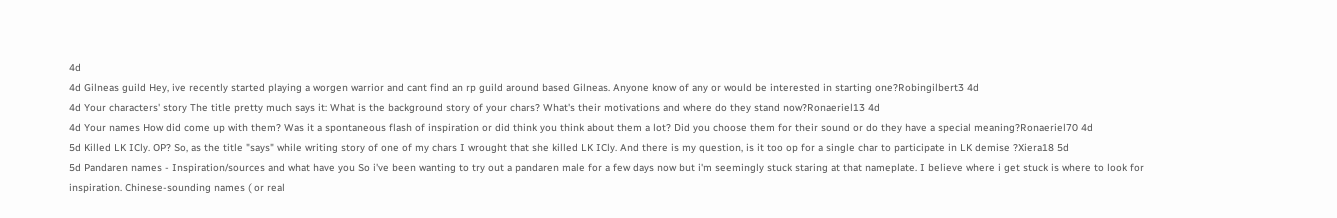4d
4d Gilneas guild Hey, ive recently started playing a worgen warrior and cant find an rp guild around based Gilneas. Anyone know of any or would be interested in starting one?Robingilbert3 4d
4d Your characters' story The title pretty much says it: What is the background story of your chars? What's their motivations and where do they stand now?Ronaeriel13 4d
4d Your names How did come up with them? Was it a spontaneous flash of inspiration or did think you think about them a lot? Did you choose them for their sound or do they have a special meaning?Ronaeriel70 4d
5d Killed LK ICly. OP? So, as the title "says" while writing story of one of my chars I wrought that she killed LK ICly. And there is my question, is it too op for a single char to participate in LK demise ?Xiera18 5d
5d Pandaren names - Inspiration/sources and what have you So i've been wanting to try out a pandaren male for a few days now but i'm seemingly stuck staring at that nameplate. I believe where i get stuck is where to look for inspiration. Chinese-sounding names ( or real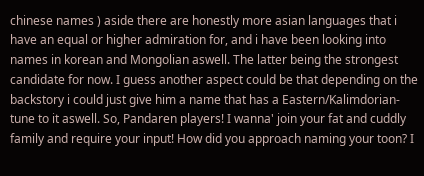chinese names ) aside there are honestly more asian languages that i have an equal or higher admiration for, and i have been looking into names in korean and Mongolian aswell. The latter being the strongest candidate for now. I guess another aspect could be that depending on the backstory i could just give him a name that has a Eastern/Kalimdorian-tune to it aswell. So, Pandaren players! I wanna' join your fat and cuddly family and require your input! How did you approach naming your toon? I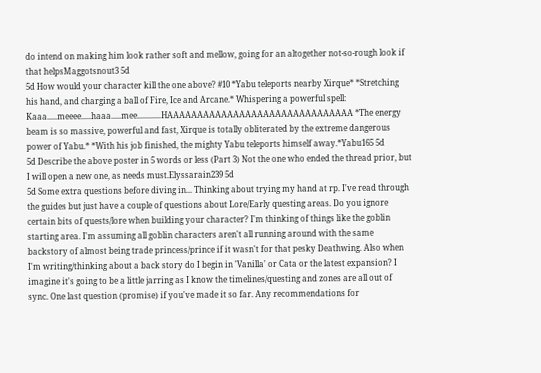do intend on making him look rather soft and mellow, going for an altogether not-so-rough look if that helpsMaggotsnout3 5d
5d How would your character kill the one above? #10 *Yabu teleports nearby Xirque* *Stretching his hand, and charging a ball of Fire, Ice and Arcane.* Whispering a powerful spell: Kaaa.....meeee.....haaa.....mee............HAAAAAAAAAAAAAAAAAAAAAAAAAAAAAAA *The energy beam is so massive, powerful and fast, Xirque is totally obliterated by the extreme dangerous power of Yabu.* *With his job finished, the mighty Yabu teleports himself away.*Yabu165 5d
5d Describe the above poster in 5 words or less (Part 3) Not the one who ended the thread prior, but I will open a new one, as needs must.Elyssarain239 5d
5d Some extra questions before diving in... Thinking about trying my hand at rp. I've read through the guides but just have a couple of questions about Lore/Early questing areas. Do you ignore certain bits of quests/lore when building your character? I'm thinking of things like the goblin starting area. I'm assuming all goblin characters aren't all running around with the same backstory of almost being trade princess/prince if it wasn't for that pesky Deathwing. Also when I'm writing/thinking about a back story do I begin in 'Vanilla' or Cata or the latest expansion? I imagine it's going to be a little jarring as I know the timelines/questing and zones are all out of sync. One last question (promise) if you've made it so far. Any recommendations for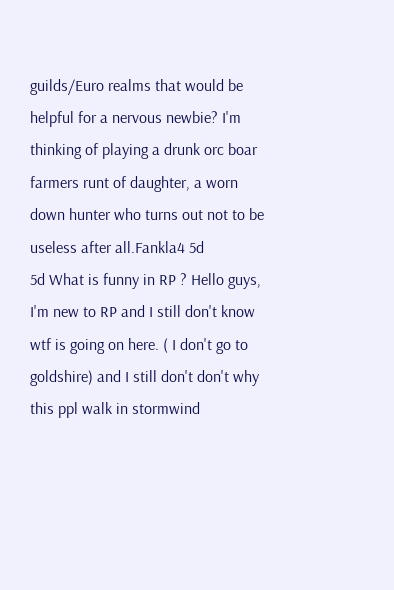guilds/Euro realms that would be helpful for a nervous newbie? I'm thinking of playing a drunk orc boar farmers runt of daughter, a worn down hunter who turns out not to be useless after all.Fankla4 5d
5d What is funny in RP ? Hello guys, I'm new to RP and I still don't know wtf is going on here. ( I don't go to goldshire) and I still don't don't why this ppl walk in stormwind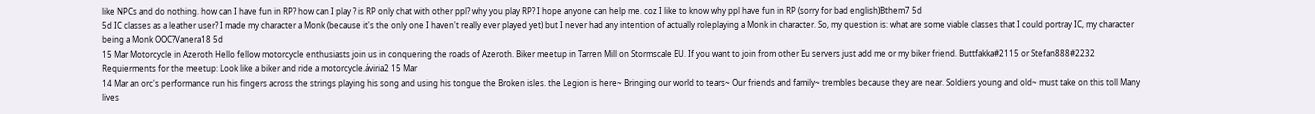like NPCs and do nothing. how can I have fun in RP? how can I play ? is RP only chat with other ppl? why you play RP? I hope anyone can help me. coz I like to know why ppl have fun in RP (sorry for bad english)Bthem7 5d
5d IC classes as a leather user? I made my character a Monk (because it's the only one I haven't really ever played yet) but I never had any intention of actually roleplaying a Monk in character. So, my question is: what are some viable classes that I could portray IC, my character being a Monk OOC?Vanera18 5d
15 Mar Motorcycle in Azeroth Hello fellow motorcycle enthusiasts join us in conquering the roads of Azeroth. Biker meetup in Tarren Mill on Stormscale EU. If you want to join from other Eu servers just add me or my biker friend. Buttfakka#2115 or Stefan888#2232 Requierments for the meetup: Look like a biker and ride a motorcycle.áviria2 15 Mar
14 Mar an orc's performance run his fingers across the strings playing his song and using his tongue the Broken isles. the Legion is here~ Bringing our world to tears~ Our friends and family~ trembles because they are near. Soldiers young and old~ must take on this toll Many lives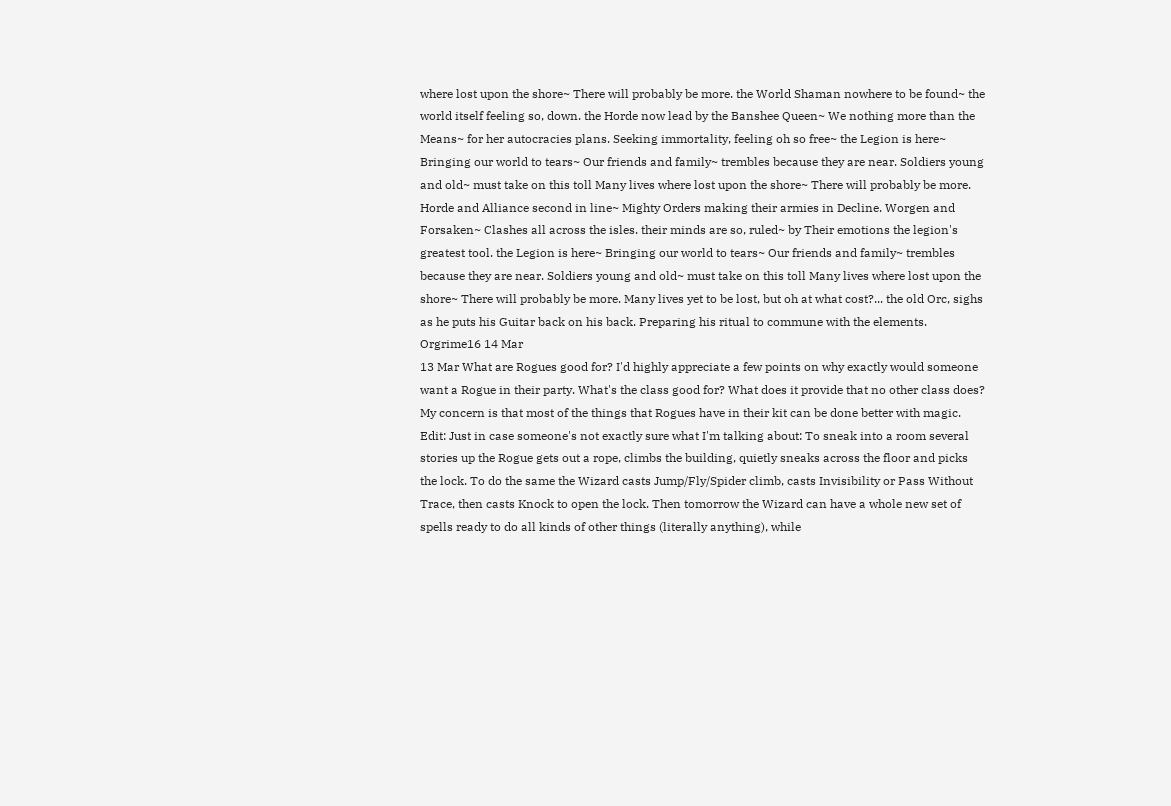where lost upon the shore~ There will probably be more. the World Shaman nowhere to be found~ the world itself feeling so, down. the Horde now lead by the Banshee Queen~ We nothing more than the Means~ for her autocracies plans. Seeking immortality, feeling oh so free~ the Legion is here~ Bringing our world to tears~ Our friends and family~ trembles because they are near. Soldiers young and old~ must take on this toll Many lives where lost upon the shore~ There will probably be more. Horde and Alliance second in line~ Mighty Orders making their armies in Decline. Worgen and Forsaken~ Clashes all across the isles. their minds are so, ruled~ by Their emotions the legion's greatest tool. the Legion is here~ Bringing our world to tears~ Our friends and family~ trembles because they are near. Soldiers young and old~ must take on this toll Many lives where lost upon the shore~ There will probably be more. Many lives yet to be lost, but oh at what cost?... the old Orc, sighs as he puts his Guitar back on his back. Preparing his ritual to commune with the elements. Orgrime16 14 Mar
13 Mar What are Rogues good for? I'd highly appreciate a few points on why exactly would someone want a Rogue in their party. What's the class good for? What does it provide that no other class does? My concern is that most of the things that Rogues have in their kit can be done better with magic. Edit: Just in case someone's not exactly sure what I'm talking about: To sneak into a room several stories up the Rogue gets out a rope, climbs the building, quietly sneaks across the floor and picks the lock. To do the same the Wizard casts Jump/Fly/Spider climb, casts Invisibility or Pass Without Trace, then casts Knock to open the lock. Then tomorrow the Wizard can have a whole new set of spells ready to do all kinds of other things (literally anything), while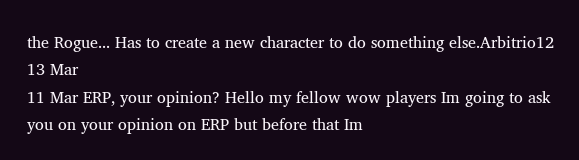the Rogue... Has to create a new character to do something else.Arbitrio12 13 Mar
11 Mar ERP, your opinion? Hello my fellow wow players Im going to ask you on your opinion on ERP but before that Im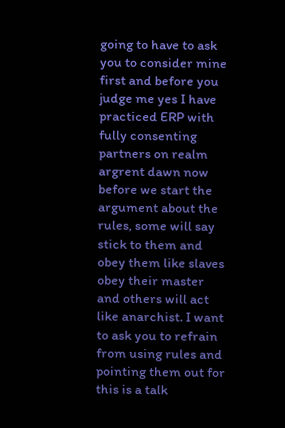going to have to ask you to consider mine first and before you judge me yes I have practiced ERP with fully consenting partners on realm argrent dawn now before we start the argument about the rules, some will say stick to them and obey them like slaves obey their master and others will act like anarchist. I want to ask you to refrain from using rules and pointing them out for this is a talk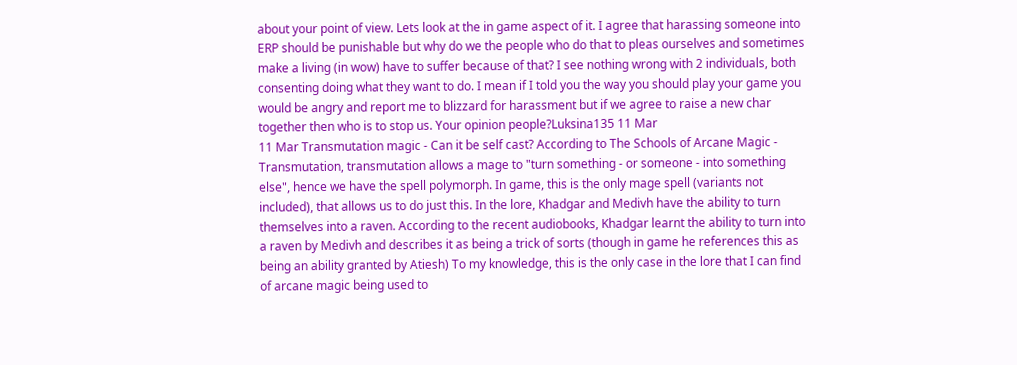about your point of view. Lets look at the in game aspect of it. I agree that harassing someone into ERP should be punishable but why do we the people who do that to pleas ourselves and sometimes make a living (in wow) have to suffer because of that? I see nothing wrong with 2 individuals, both consenting doing what they want to do. I mean if I told you the way you should play your game you would be angry and report me to blizzard for harassment but if we agree to raise a new char together then who is to stop us. Your opinion people?Luksina135 11 Mar
11 Mar Transmutation magic - Can it be self cast? According to The Schools of Arcane Magic - Transmutation, transmutation allows a mage to "turn something - or someone - into something else", hence we have the spell polymorph. In game, this is the only mage spell (variants not included), that allows us to do just this. In the lore, Khadgar and Medivh have the ability to turn themselves into a raven. According to the recent audiobooks, Khadgar learnt the ability to turn into a raven by Medivh and describes it as being a trick of sorts (though in game he references this as being an ability granted by Atiesh) To my knowledge, this is the only case in the lore that I can find of arcane magic being used to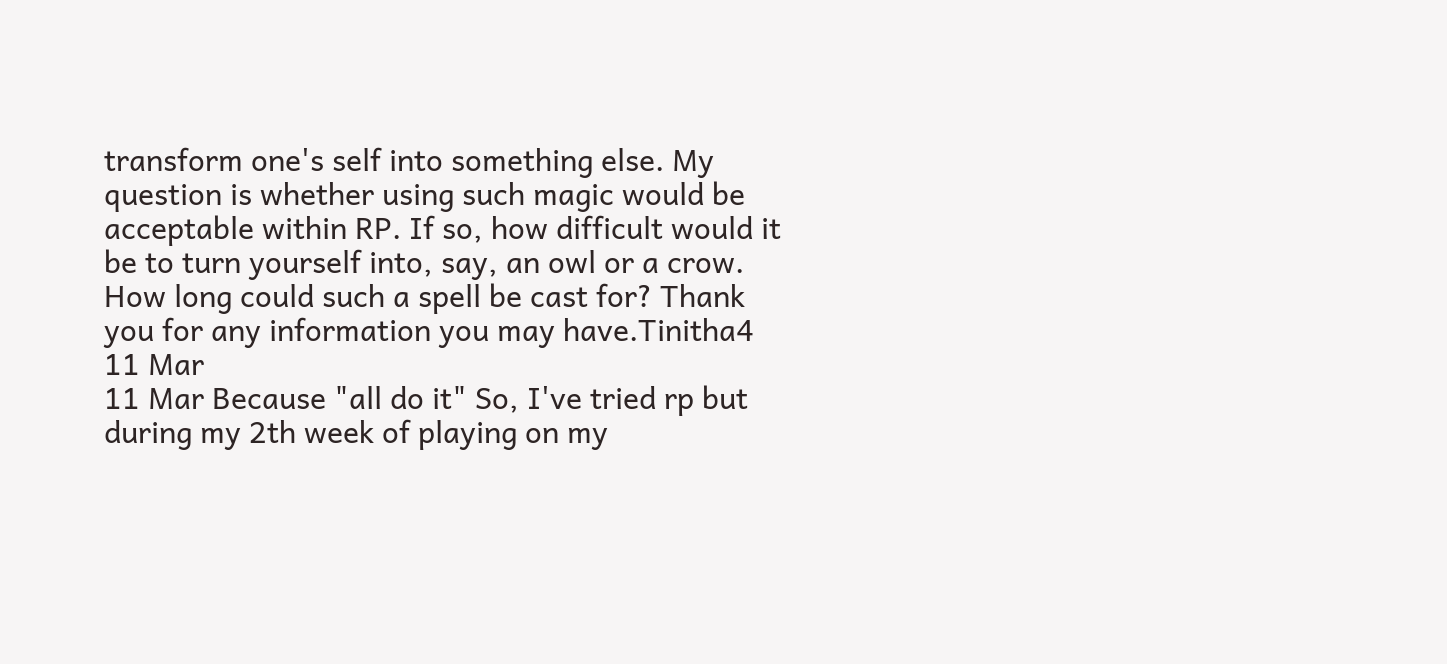transform one's self into something else. My question is whether using such magic would be acceptable within RP. If so, how difficult would it be to turn yourself into, say, an owl or a crow. How long could such a spell be cast for? Thank you for any information you may have.Tinitha4 11 Mar
11 Mar Because "all do it" So, I've tried rp but during my 2th week of playing on my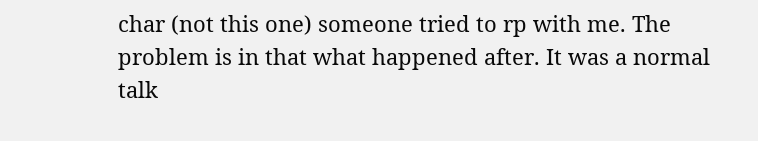char (not this one) someone tried to rp with me. The problem is in that what happened after. It was a normal talk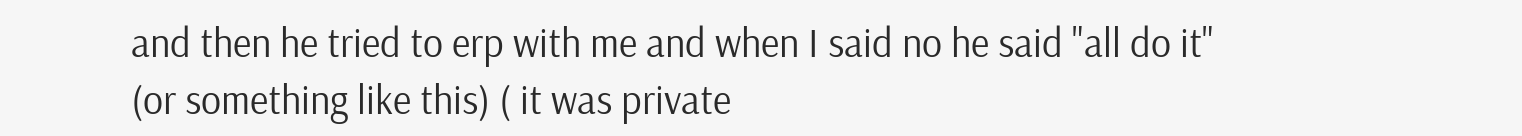and then he tried to erp with me and when I said no he said "all do it" (or something like this) ( it was private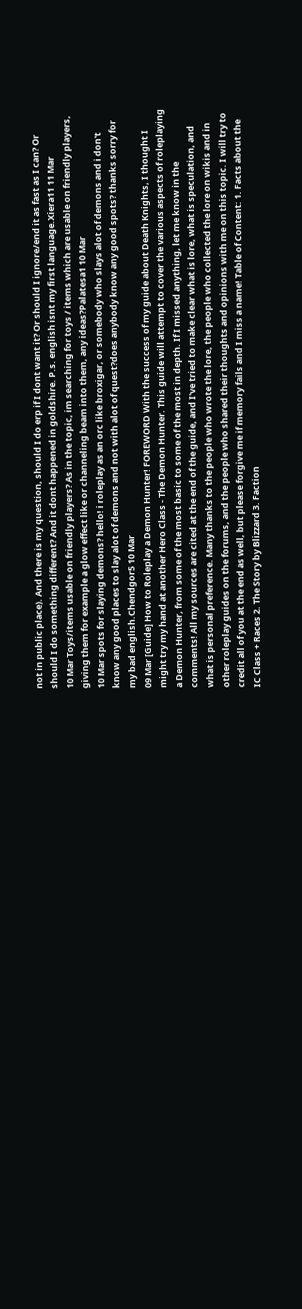not in public place). And there is my question, should I do erp if I dont want it? Or should I ignore/end it as fast as I can? Or should I do something different? And it dont happened in goldshire. P.s. english isnt my first language.Xiera11 11 Mar
10 Mar Toys/items usable on friendly players? As in the topic, im searching for toys / items which are usable on friendly players, giving them for example a glow effect like or channeling beam into them, any ideas?Palatesa1 10 Mar
10 Mar spots for slaying demons? hello! i roleplay as an orc like broxigar, or somebody who slays alot of demons and i don't know any good places to slay alot of demons and not with alot of quest?does anybody know any good spots? thanks sorry for my bad english.Chendgor5 10 Mar
09 Mar [Guide] How to Roleplay a Demon Hunter! FOREWORD With the success of my guide about Death Knights, I thought I might try my hand at another Hero Class - The Demon Hunter. This guide will attempt to cover the various aspects of roleplaying a Demon Hunter, from some of the most basic to some of the most in depth. If I missed anything, let me know in the comments! All my sources are cited at the end of the guide, and I've tried to make clear what is lore, what is speculation, and what is personal preference. Many thanks to the people who wrote the lore, the people who collected the lore on wikis and in other roleplay guides on the forums, and the people who shared their thoughts and opinions with me on this topic. I will try to credit all of you at the end as well, but please forgive me if memory fails and I miss a name! Table of Content: 1. Facts about the IC Class + Races 2. The Story by Blizzard 3. Faction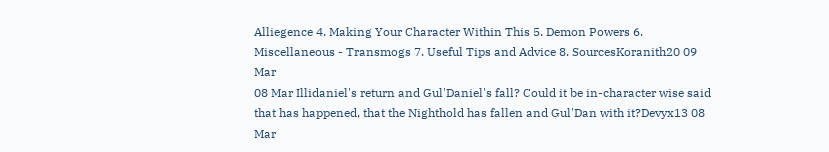Alliegence 4. Making Your Character Within This 5. Demon Powers 6. Miscellaneous - Transmogs 7. Useful Tips and Advice 8. SourcesKoranith20 09 Mar
08 Mar Illidaniel's return and Gul'Daniel's fall? Could it be in-character wise said that has happened, that the Nighthold has fallen and Gul'Dan with it?Devyx13 08 Mar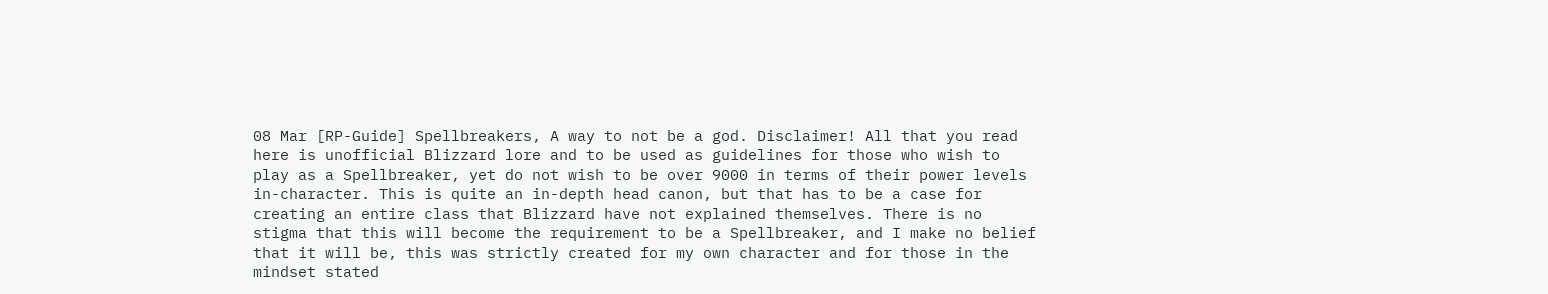08 Mar [RP-Guide] Spellbreakers, A way to not be a god. Disclaimer! All that you read here is unofficial Blizzard lore and to be used as guidelines for those who wish to play as a Spellbreaker, yet do not wish to be over 9000 in terms of their power levels in-character. This is quite an in-depth head canon, but that has to be a case for creating an entire class that Blizzard have not explained themselves. There is no stigma that this will become the requirement to be a Spellbreaker, and I make no belief that it will be, this was strictly created for my own character and for those in the mindset stated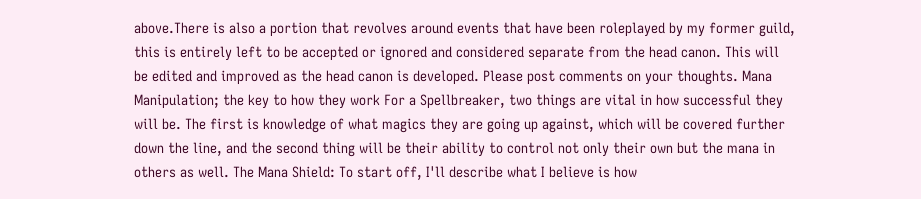above.There is also a portion that revolves around events that have been roleplayed by my former guild, this is entirely left to be accepted or ignored and considered separate from the head canon. This will be edited and improved as the head canon is developed. Please post comments on your thoughts. Mana Manipulation; the key to how they work For a Spellbreaker, two things are vital in how successful they will be. The first is knowledge of what magics they are going up against, which will be covered further down the line, and the second thing will be their ability to control not only their own but the mana in others as well. The Mana Shield: To start off, I'll describe what I believe is how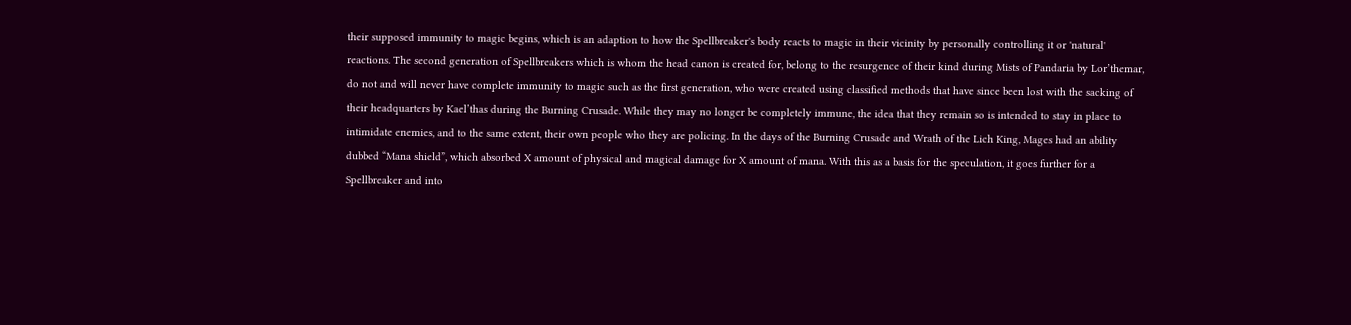their supposed immunity to magic begins, which is an adaption to how the Spellbreaker's body reacts to magic in their vicinity by personally controlling it or 'natural' reactions. The second generation of Spellbreakers which is whom the head canon is created for, belong to the resurgence of their kind during Mists of Pandaria by Lor’themar, do not and will never have complete immunity to magic such as the first generation, who were created using classified methods that have since been lost with the sacking of their headquarters by Kael’thas during the Burning Crusade. While they may no longer be completely immune, the idea that they remain so is intended to stay in place to intimidate enemies, and to the same extent, their own people who they are policing. In the days of the Burning Crusade and Wrath of the Lich King, Mages had an ability dubbed “Mana shield”, which absorbed X amount of physical and magical damage for X amount of mana. With this as a basis for the speculation, it goes further for a Spellbreaker and into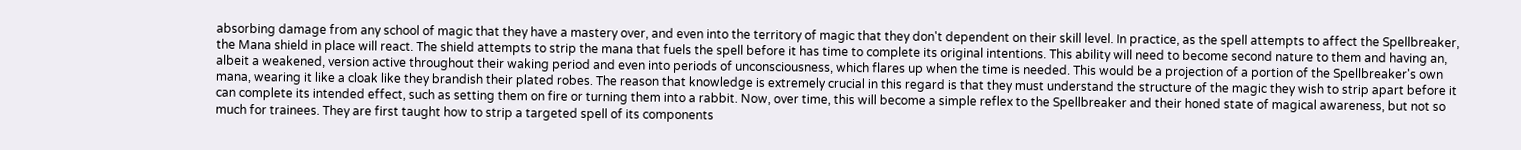absorbing damage from any school of magic that they have a mastery over, and even into the territory of magic that they don't dependent on their skill level. In practice, as the spell attempts to affect the Spellbreaker, the Mana shield in place will react. The shield attempts to strip the mana that fuels the spell before it has time to complete its original intentions. This ability will need to become second nature to them and having an, albeit a weakened, version active throughout their waking period and even into periods of unconsciousness, which flares up when the time is needed. This would be a projection of a portion of the Spellbreaker's own mana, wearing it like a cloak like they brandish their plated robes. The reason that knowledge is extremely crucial in this regard is that they must understand the structure of the magic they wish to strip apart before it can complete its intended effect, such as setting them on fire or turning them into a rabbit. Now, over time, this will become a simple reflex to the Spellbreaker and their honed state of magical awareness, but not so much for trainees. They are first taught how to strip a targeted spell of its components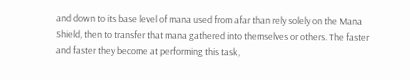and down to its base level of mana used from afar than rely solely on the Mana Shield, then to transfer that mana gathered into themselves or others. The faster and faster they become at performing this task,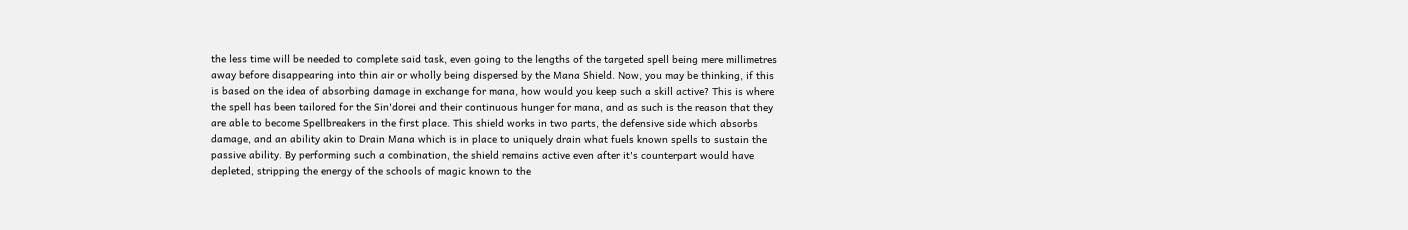the less time will be needed to complete said task, even going to the lengths of the targeted spell being mere millimetres away before disappearing into thin air or wholly being dispersed by the Mana Shield. Now, you may be thinking, if this is based on the idea of absorbing damage in exchange for mana, how would you keep such a skill active? This is where the spell has been tailored for the Sin'dorei and their continuous hunger for mana, and as such is the reason that they are able to become Spellbreakers in the first place. This shield works in two parts, the defensive side which absorbs damage, and an ability akin to Drain Mana which is in place to uniquely drain what fuels known spells to sustain the passive ability. By performing such a combination, the shield remains active even after it's counterpart would have depleted, stripping the energy of the schools of magic known to the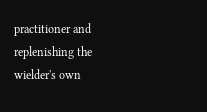practitioner and replenishing the wielder's own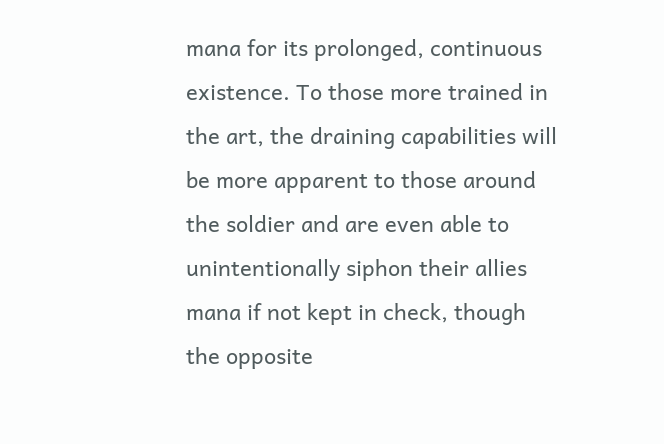mana for its prolonged, continuous existence. To those more trained in the art, the draining capabilities will be more apparent to those around the soldier and are even able to unintentionally siphon their allies mana if not kept in check, though the opposite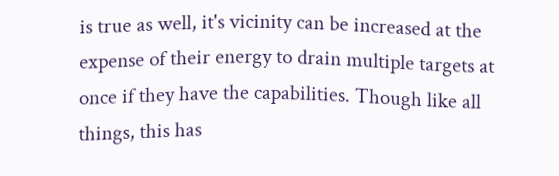is true as well, it's vicinity can be increased at the expense of their energy to drain multiple targets at once if they have the capabilities. Though like all things, this has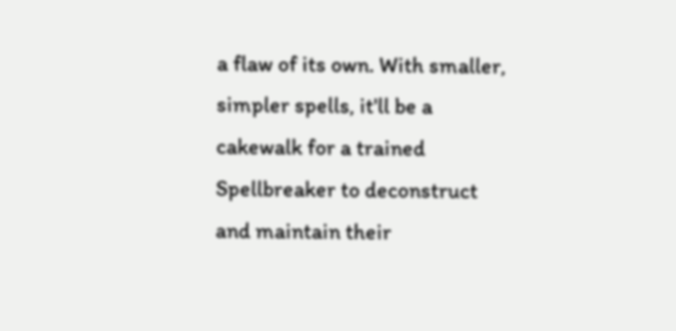a flaw of its own. With smaller, simpler spells, it'll be a cakewalk for a trained Spellbreaker to deconstruct and maintain their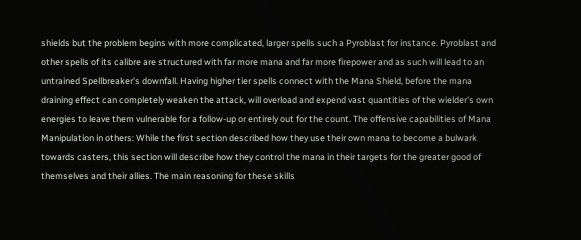shields but the problem begins with more complicated, larger spells such a Pyroblast for instance. Pyroblast and other spells of its calibre are structured with far more mana and far more firepower and as such will lead to an untrained Spellbreaker's downfall. Having higher tier spells connect with the Mana Shield, before the mana draining effect can completely weaken the attack, will overload and expend vast quantities of the wielder's own energies to leave them vulnerable for a follow-up or entirely out for the count. The offensive capabilities of Mana Manipulation in others: While the first section described how they use their own mana to become a bulwark towards casters, this section will describe how they control the mana in their targets for the greater good of themselves and their allies. The main reasoning for these skills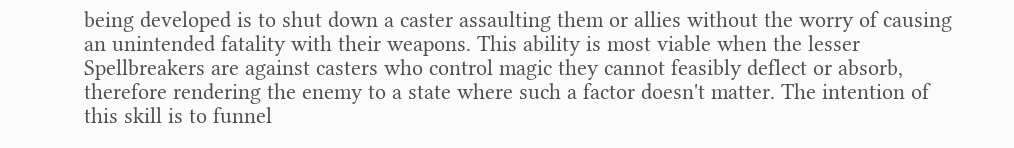being developed is to shut down a caster assaulting them or allies without the worry of causing an unintended fatality with their weapons. This ability is most viable when the lesser Spellbreakers are against casters who control magic they cannot feasibly deflect or absorb, therefore rendering the enemy to a state where such a factor doesn't matter. The intention of this skill is to funnel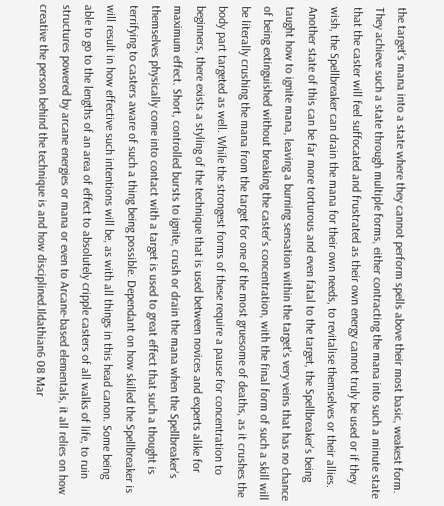the target's mana into a state where they cannot perform spells above their most basic, weakest form. They achieve such a state through multiple forms, either contracting the mana into such a minute state that the caster will feel suffocated and frustrated as their own energy cannot truly be used or if they wish, the Spellbreaker can drain the mana for their own needs, to revitalise themselves or their allies. Another state of this can be far more torturous and even fatal to the target, the Spellbreaker's being taught how to ignite mana, leaving a burning sensation within the target's very veins that has no chance of being extinguished without breaking the caster's concentration, with the final form of such a skill will be literally crushing the mana from the target for one of the most gruesome of deaths, as it crushes the body part targeted as well. While the strongest forms of these require a pause for concentration to beginners, there exists a styling of the technique that is used between novices and experts alike for maximum effect. Short, controlled bursts to ignite, crush or drain the mana when the Spellbreaker's themselves physically come into contact with a target is used to great effect that such a thought is terrifying to casters aware of such a thing being possible. Dependant on how skilled the Spellbreaker is will result in how effective such intentions will be, as with all things in this head canon. Some being able to go to the lengths of an area of effect to absolutely cripple casters of all walks of life, to ruin structures powered by arcane energies or mana or even to Arcane-based elementals, it all relies on how creative the person behind the technique is and how disciplined.Ildathian6 08 Mar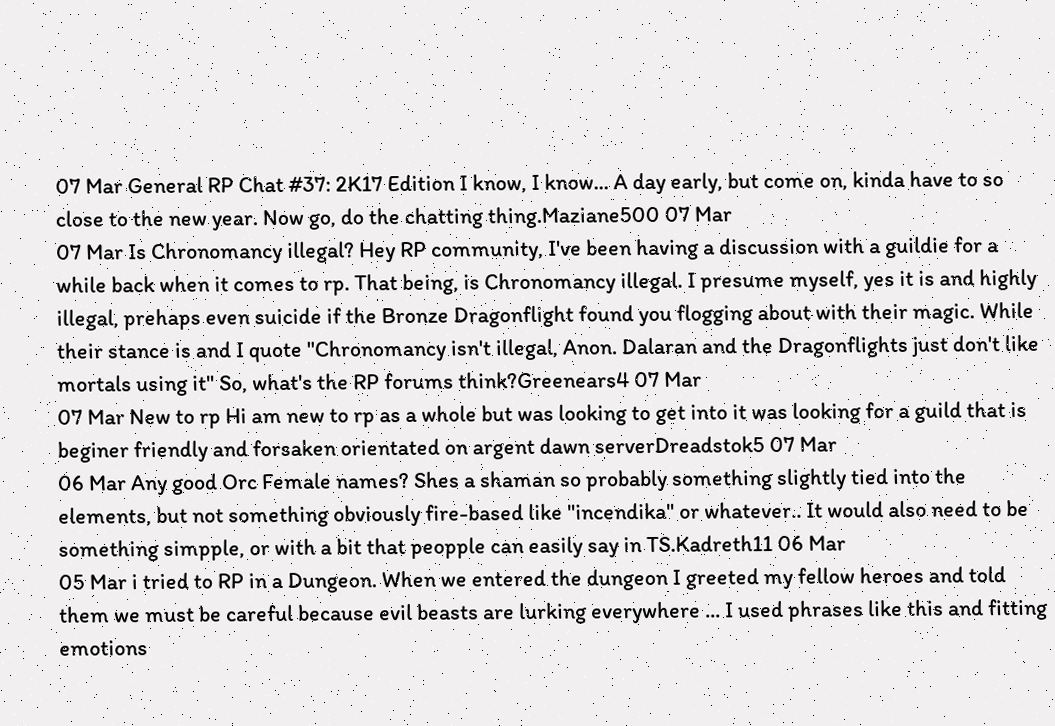07 Mar General RP Chat #37: 2K17 Edition I know, I know... A day early, but come on, kinda have to so close to the new year. Now go, do the chatting thing.Maziane500 07 Mar
07 Mar Is Chronomancy illegal? Hey RP community, I've been having a discussion with a guildie for a while back when it comes to rp. That being, is Chronomancy illegal. I presume myself, yes it is and highly illegal, prehaps even suicide if the Bronze Dragonflight found you flogging about with their magic. While their stance is and I quote "Chronomancy isn't illegal, Anon. Dalaran and the Dragonflights just don't like mortals using it" So, what's the RP forums think?Greenears4 07 Mar
07 Mar New to rp Hi am new to rp as a whole but was looking to get into it was looking for a guild that is beginer friendly and forsaken orientated on argent dawn serverDreadstok5 07 Mar
06 Mar Any good Orc Female names? Shes a shaman so probably something slightly tied into the elements, but not something obviously fire-based like "incendika" or whatever.. It would also need to be something simpple, or with a bit that peopple can easily say in TS.Kadreth11 06 Mar
05 Mar i tried to RP in a Dungeon. When we entered the dungeon I greeted my fellow heroes and told them we must be careful because evil beasts are lurking everywhere ... I used phrases like this and fitting emotions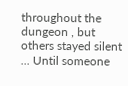throughout the dungeon , but others stayed silent ... Until someone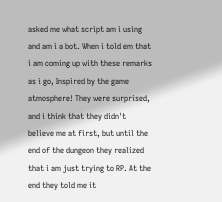asked me what script am i using and am i a bot. When i told em that i am coming up with these remarks as i go, Inspired by the game atmosphere! They were surprised, and i think that they didn't believe me at first, but until the end of the dungeon they realized that i am just trying to RP. At the end they told me it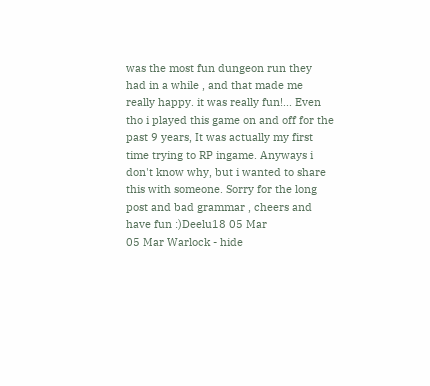was the most fun dungeon run they had in a while , and that made me really happy. it was really fun!... Even tho i played this game on and off for the past 9 years, It was actually my first time trying to RP ingame. Anyways i don't know why, but i wanted to share this with someone. Sorry for the long post and bad grammar , cheers and have fun :)Deelu18 05 Mar
05 Mar Warlock - hide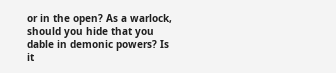or in the open? As a warlock, should you hide that you dable in demonic powers? Is it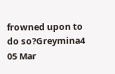frowned upon to do so?Greymina4 05 Mar